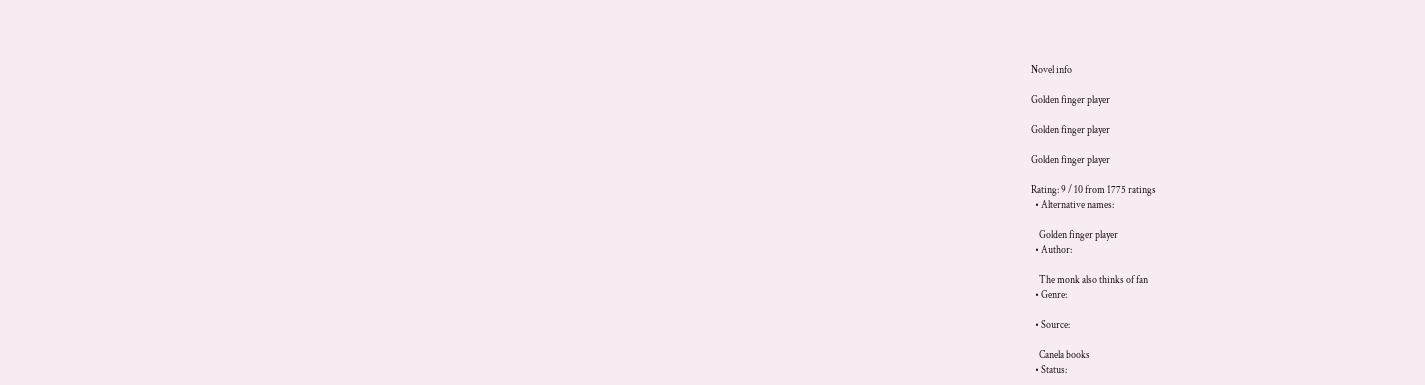Novel info

Golden finger player

Golden finger player

Golden finger player

Rating: 9 / 10 from 1775 ratings
  • Alternative names:

    Golden finger player
  • Author:

    The monk also thinks of fan
  • Genre:

  • Source:

    Canela books
  • Status: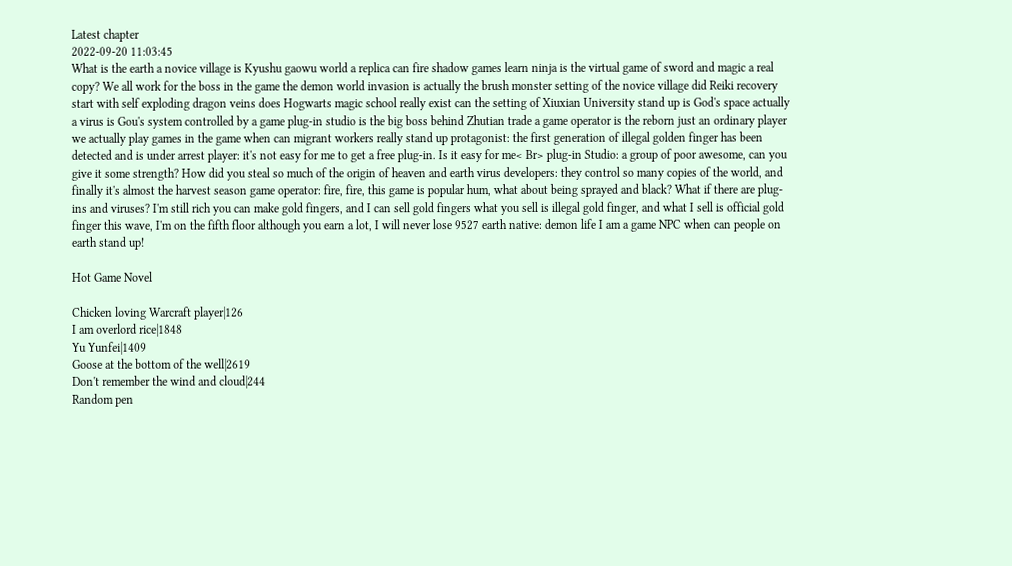Latest chapter
2022-09-20 11:03:45
What is the earth a novice village is Kyushu gaowu world a replica can fire shadow games learn ninja is the virtual game of sword and magic a real copy? We all work for the boss in the game the demon world invasion is actually the brush monster setting of the novice village did Reiki recovery start with self exploding dragon veins does Hogwarts magic school really exist can the setting of Xiuxian University stand up is God's space actually a virus is Gou's system controlled by a game plug-in studio is the big boss behind Zhutian trade a game operator is the reborn just an ordinary player we actually play games in the game when can migrant workers really stand up protagonist: the first generation of illegal golden finger has been detected and is under arrest player: it's not easy for me to get a free plug-in. Is it easy for me< Br> plug-in Studio: a group of poor awesome, can you give it some strength? How did you steal so much of the origin of heaven and earth virus developers: they control so many copies of the world, and finally it's almost the harvest season game operator: fire, fire, this game is popular hum, what about being sprayed and black? What if there are plug-ins and viruses? I'm still rich you can make gold fingers, and I can sell gold fingers what you sell is illegal gold finger, and what I sell is official gold finger this wave, I'm on the fifth floor although you earn a lot, I will never lose 9527 earth native: demon life I am a game NPC when can people on earth stand up!

Hot Game Novel

Chicken loving Warcraft player|126
I am overlord rice|1848
Yu Yunfei|1409
Goose at the bottom of the well|2619
Don't remember the wind and cloud|244
Random pen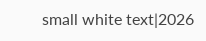small white text|2026